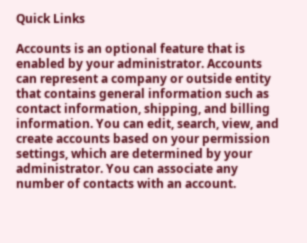Quick Links

Accounts is an optional feature that is enabled by your administrator. Accounts can represent a company or outside entity that contains general information such as contact information, shipping, and billing information. You can edit, search, view, and create accounts based on your permission settings, which are determined by your administrator. You can associate any number of contacts with an account.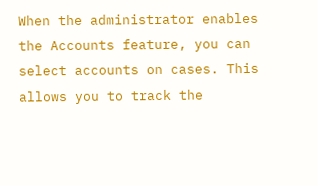When the administrator enables the Accounts feature, you can select accounts on cases. This allows you to track the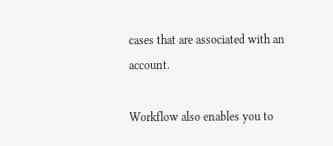cases that are associated with an account.

Workflow also enables you to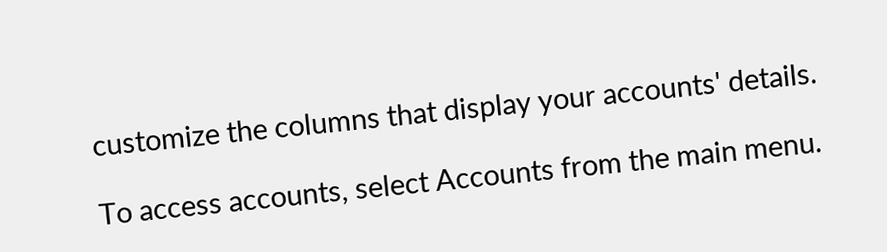customize the columns that display your accounts' details.

To access accounts, select Accounts from the main menu.